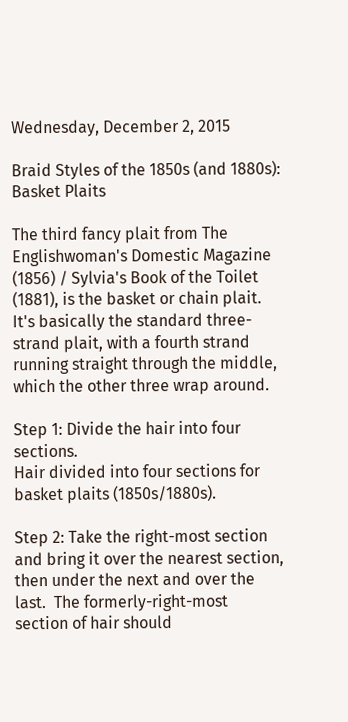Wednesday, December 2, 2015

Braid Styles of the 1850s (and 1880s): Basket Plaits

The third fancy plait from The Englishwoman's Domestic Magazine (1856) / Sylvia's Book of the Toilet (1881), is the basket or chain plait.  It's basically the standard three-strand plait, with a fourth strand running straight through the middle, which the other three wrap around.

Step 1: Divide the hair into four sections.
Hair divided into four sections for basket plaits (1850s/1880s).

Step 2: Take the right-most section and bring it over the nearest section, then under the next and over the last.  The formerly-right-most section of hair should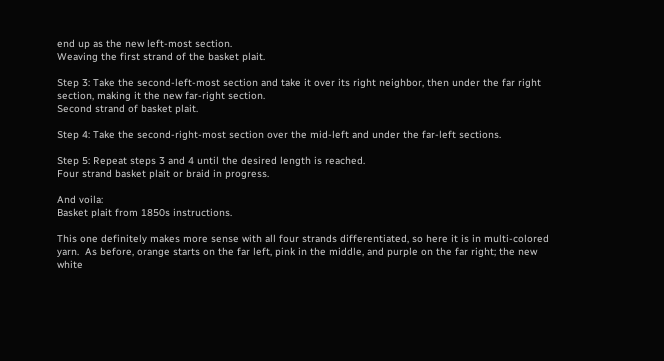end up as the new left-most section.
Weaving the first strand of the basket plait.

Step 3: Take the second-left-most section and take it over its right neighbor, then under the far right section, making it the new far-right section.
Second strand of basket plait.

Step 4: Take the second-right-most section over the mid-left and under the far-left sections.

Step 5: Repeat steps 3 and 4 until the desired length is reached.
Four strand basket plait or braid in progress.

And voila:
Basket plait from 1850s instructions.

This one definitely makes more sense with all four strands differentiated, so here it is in multi-colored yarn.  As before, orange starts on the far left, pink in the middle, and purple on the far right; the new white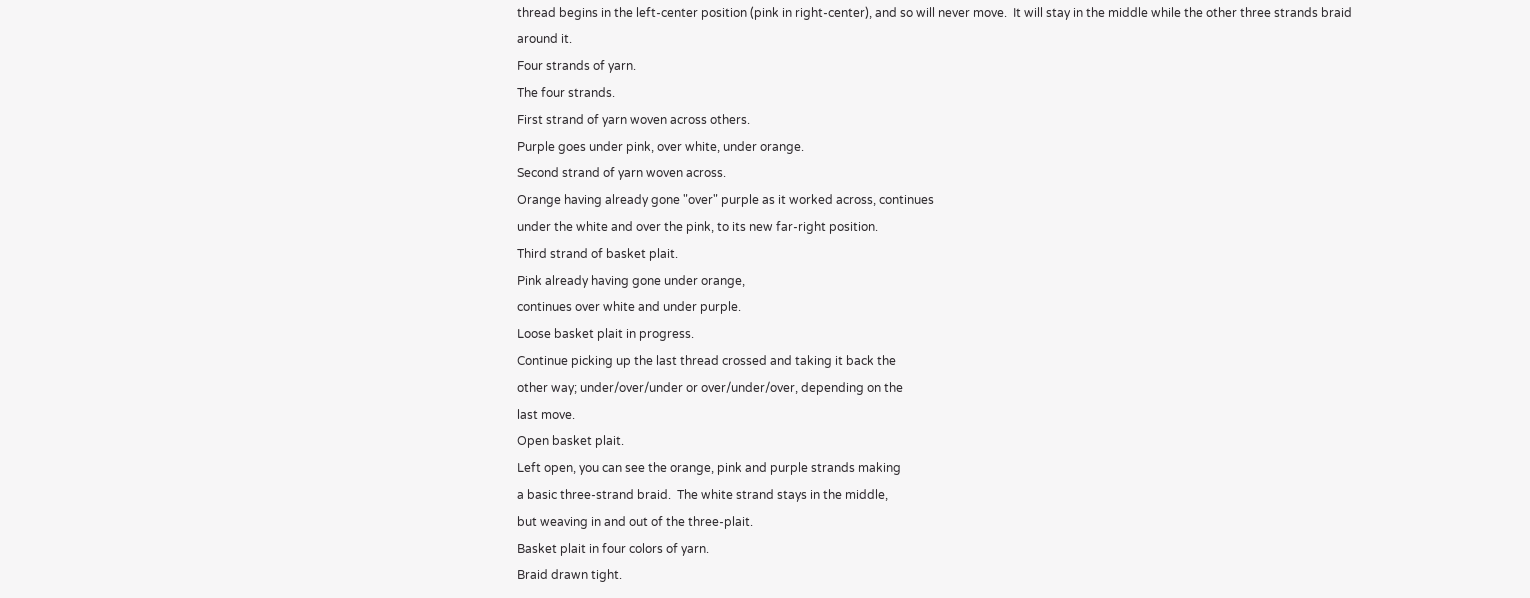thread begins in the left-center position (pink in right-center), and so will never move.  It will stay in the middle while the other three strands braid around it.
Four strands of yarn.
The four strands.
First strand of yarn woven across others.
Purple goes under pink, over white, under orange.
Second strand of yarn woven across.
Orange having already gone "over" purple as it worked across, continues
under the white and over the pink, to its new far-right position.
Third strand of basket plait.
Pink already having gone under orange,
continues over white and under purple.
Loose basket plait in progress.
Continue picking up the last thread crossed and taking it back the
other way; under/over/under or over/under/over, depending on the
last move.
Open basket plait.
Left open, you can see the orange, pink and purple strands making
a basic three-strand braid.  The white strand stays in the middle,
but weaving in and out of the three-plait.
Basket plait in four colors of yarn.
Braid drawn tight.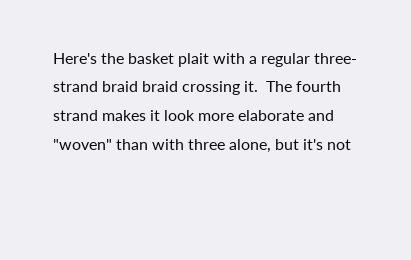Here's the basket plait with a regular three-strand braid braid crossing it.  The fourth strand makes it look more elaborate and "woven" than with three alone, but it's not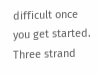difficult once you get started.
Three strand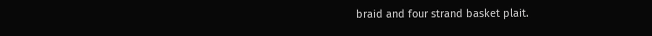braid and four strand basket plait.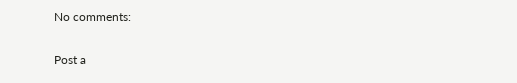No comments:

Post a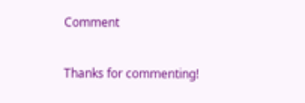Comment

Thanks for commenting!